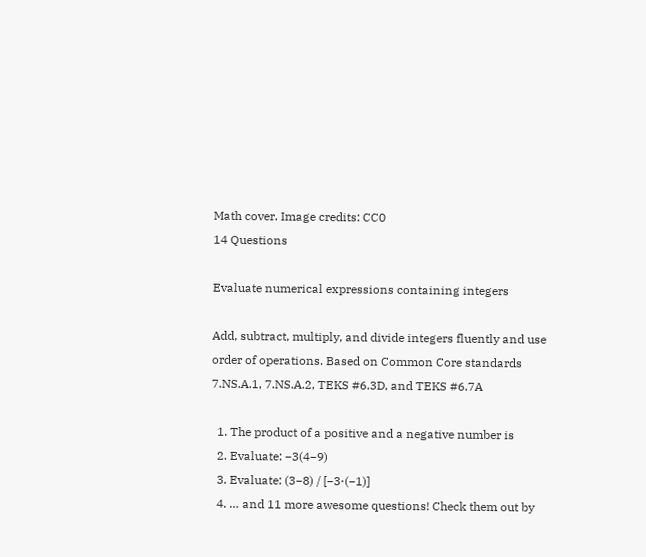Math cover. Image credits: CC0
14 Questions

Evaluate numerical expressions containing integers

Add, subtract, multiply, and divide integers fluently and use order of operations. Based on Common Core standards 7.NS.A.1, 7.NS.A.2, TEKS #6.3D, and TEKS #6.7A

  1. The product of a positive and a negative number is
  2. Evaluate: −3(4−9)
  3. Evaluate: (3−8) / [−3⋅(−1)]
  4. … and 11 more awesome questions! Check them out by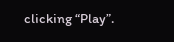clicking “Play”.